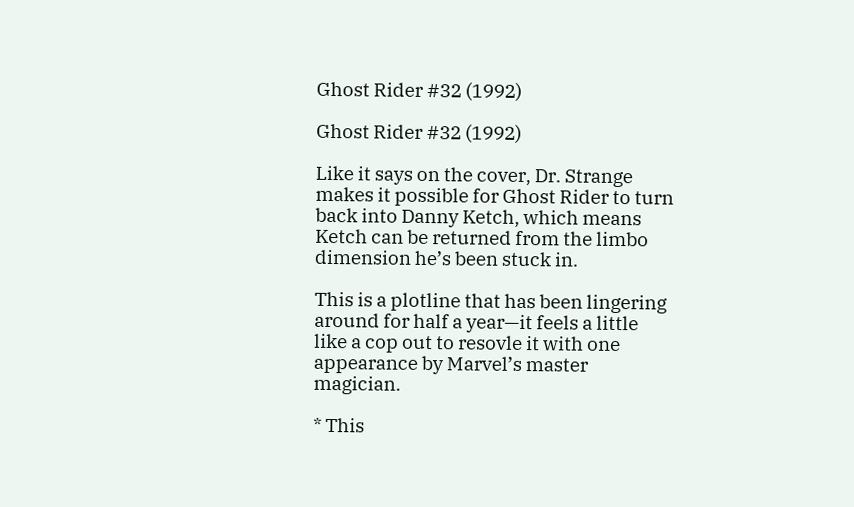Ghost Rider #32 (1992)

Ghost Rider #32 (1992)

Like it says on the cover, Dr. Strange makes it possible for Ghost Rider to turn back into Danny Ketch, which means Ketch can be returned from the limbo dimension he’s been stuck in.

This is a plotline that has been lingering around for half a year—it feels a little like a cop out to resovle it with one appearance by Marvel’s master magician.

* This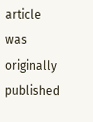article was originally published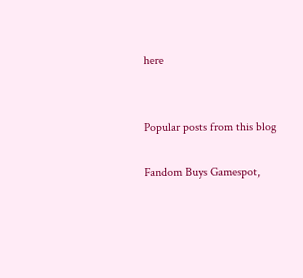here


Popular posts from this blog

Fandom Buys Gamespot,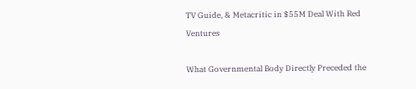TV Guide, & Metacritic in $55M Deal With Red Ventures

What Governmental Body Directly Preceded the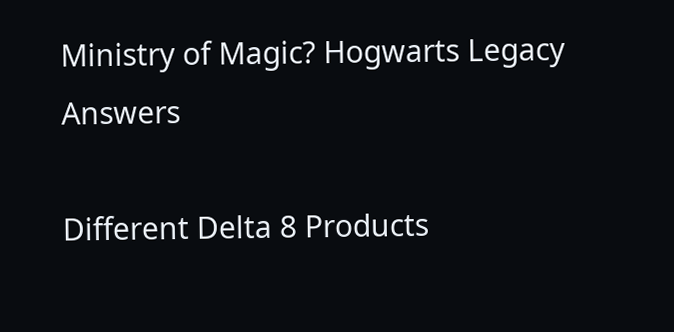Ministry of Magic? Hogwarts Legacy Answers

Different Delta 8 Products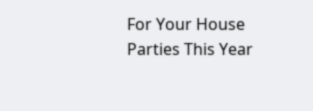For Your House Parties This Year